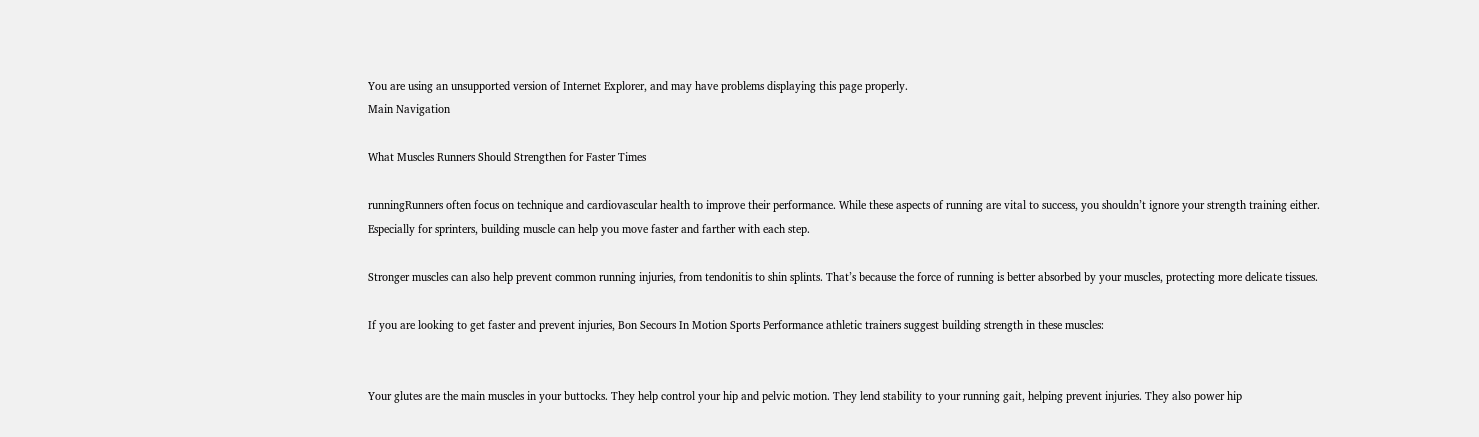You are using an unsupported version of Internet Explorer, and may have problems displaying this page properly.
Main Navigation

What Muscles Runners Should Strengthen for Faster Times

runningRunners often focus on technique and cardiovascular health to improve their performance. While these aspects of running are vital to success, you shouldn’t ignore your strength training either. Especially for sprinters, building muscle can help you move faster and farther with each step.

Stronger muscles can also help prevent common running injuries, from tendonitis to shin splints. That’s because the force of running is better absorbed by your muscles, protecting more delicate tissues.

If you are looking to get faster and prevent injuries, Bon Secours In Motion Sports Performance athletic trainers suggest building strength in these muscles:


Your glutes are the main muscles in your buttocks. They help control your hip and pelvic motion. They lend stability to your running gait, helping prevent injuries. They also power hip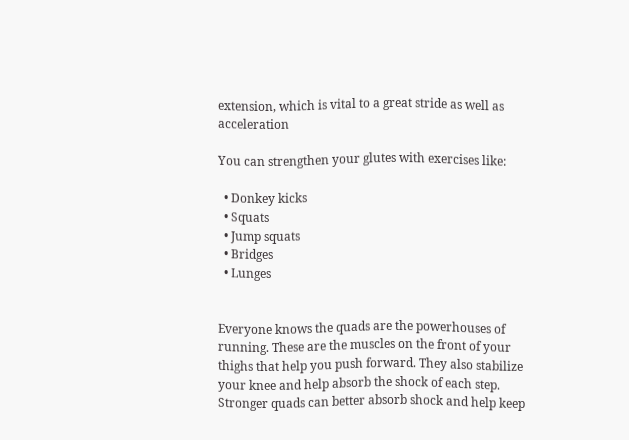extension, which is vital to a great stride as well as acceleration

You can strengthen your glutes with exercises like:

  • Donkey kicks
  • Squats
  • Jump squats
  • Bridges
  • Lunges


Everyone knows the quads are the powerhouses of running. These are the muscles on the front of your thighs that help you push forward. They also stabilize your knee and help absorb the shock of each step. Stronger quads can better absorb shock and help keep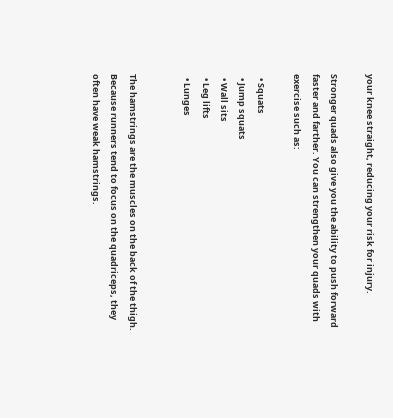your knee straight, reducing your risk for injury.

Stronger quads also give you the ability to push forward faster and farther. You can strengthen your quads with exercise such as:

  • Squats
  • Jump squats
  • Wall sits
  • Leg lifts
  • Lunges


The hamstrings are the muscles on the back of the thigh. Because runners tend to focus on the quadriceps, they often have weak hamstrings.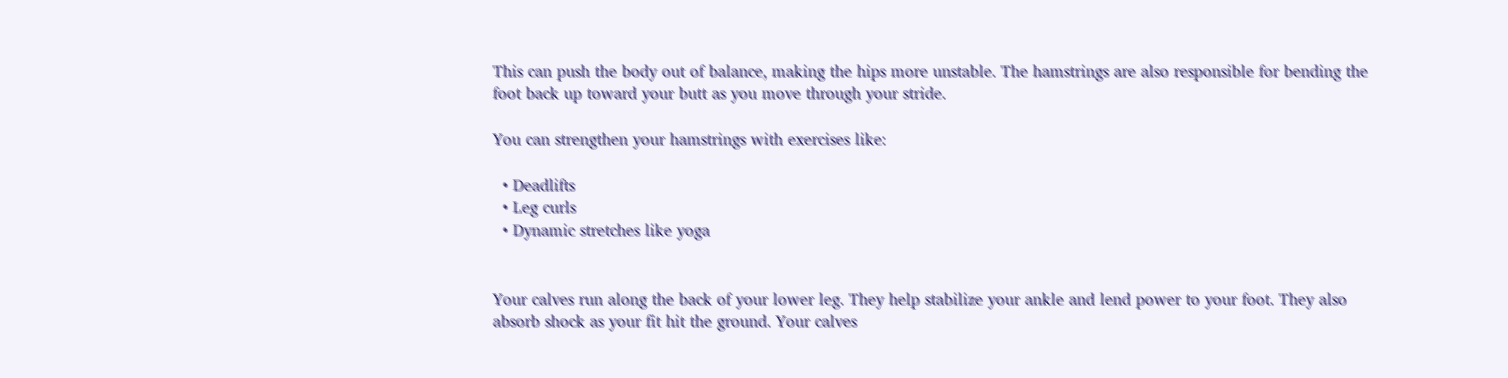This can push the body out of balance, making the hips more unstable. The hamstrings are also responsible for bending the foot back up toward your butt as you move through your stride.

You can strengthen your hamstrings with exercises like:

  • Deadlifts
  • Leg curls
  • Dynamic stretches like yoga


Your calves run along the back of your lower leg. They help stabilize your ankle and lend power to your foot. They also absorb shock as your fit hit the ground. Your calves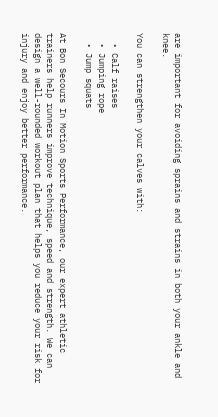are important for avoiding sprains and strains in both your ankle and knee.

You can strengthen your calves with:

  • Calf raises
  • Jumping rope
  • Jump squats

At Bon Secours In Motion Sports Performance, our expert athletic trainers help runners improve technique, speed and strength. We can design a well-rounded workout plan that helps you reduce your risk for injury and enjoy better performance.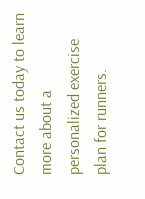Contact us today to learn more about a personalized exercise plan for runners.